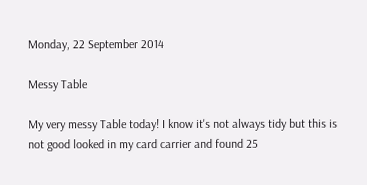Monday, 22 September 2014

Messy Table

My very messy Table today! I know it's not always tidy but this is not good looked in my card carrier and found 25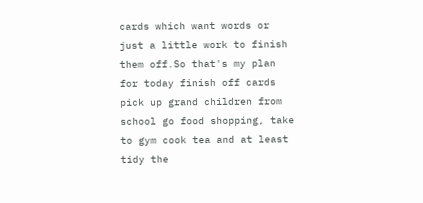cards which want words or just a little work to finish them off.So that's my plan for today finish off cards pick up grand children from school go food shopping, take to gym cook tea and at least tidy the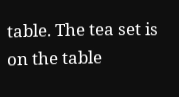table. The tea set is on the table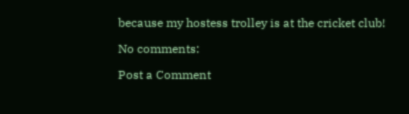because my hostess trolley is at the cricket club!

No comments:

Post a Comment